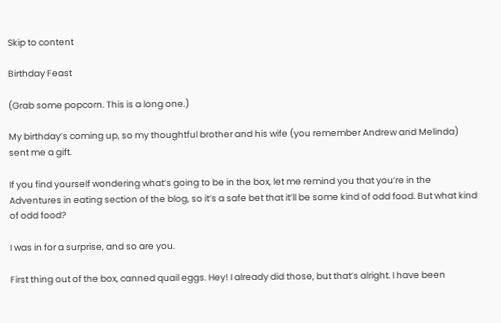Skip to content

Birthday Feast

(Grab some popcorn. This is a long one.)

My birthday’s coming up, so my thoughtful brother and his wife (you remember Andrew and Melinda) sent me a gift.

If you find yourself wondering what’s going to be in the box, let me remind you that you’re in the Adventures in eating section of the blog, so it’s a safe bet that it’ll be some kind of odd food. But what kind of odd food?

I was in for a surprise, and so are you.

First thing out of the box, canned quail eggs. Hey! I already did those, but that’s alright. I have been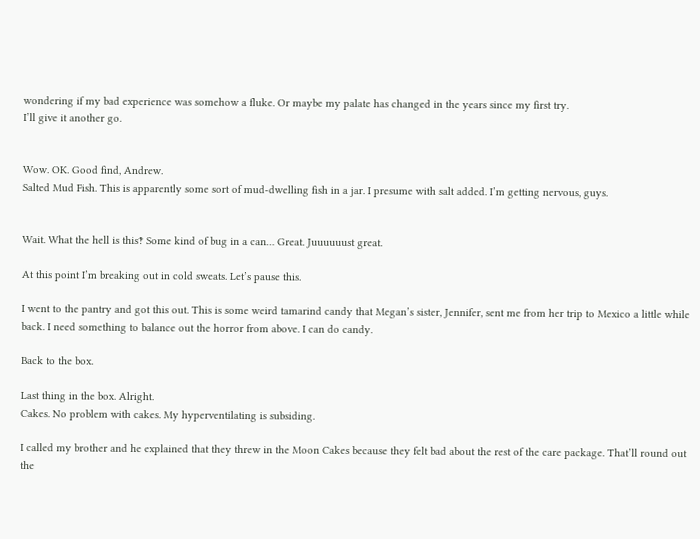wondering if my bad experience was somehow a fluke. Or maybe my palate has changed in the years since my first try.
I’ll give it another go.


Wow. OK. Good find, Andrew.
Salted Mud Fish. This is apparently some sort of mud-dwelling fish in a jar. I presume with salt added. I’m getting nervous, guys.


Wait. What the hell is this‽ Some kind of bug in a can… Great. Juuuuuust great.

At this point I’m breaking out in cold sweats. Let’s pause this.

I went to the pantry and got this out. This is some weird tamarind candy that Megan’s sister, Jennifer, sent me from her trip to Mexico a little while back. I need something to balance out the horror from above. I can do candy.

Back to the box.

Last thing in the box. Alright.
Cakes. No problem with cakes. My hyperventilating is subsiding.

I called my brother and he explained that they threw in the Moon Cakes because they felt bad about the rest of the care package. That’ll round out the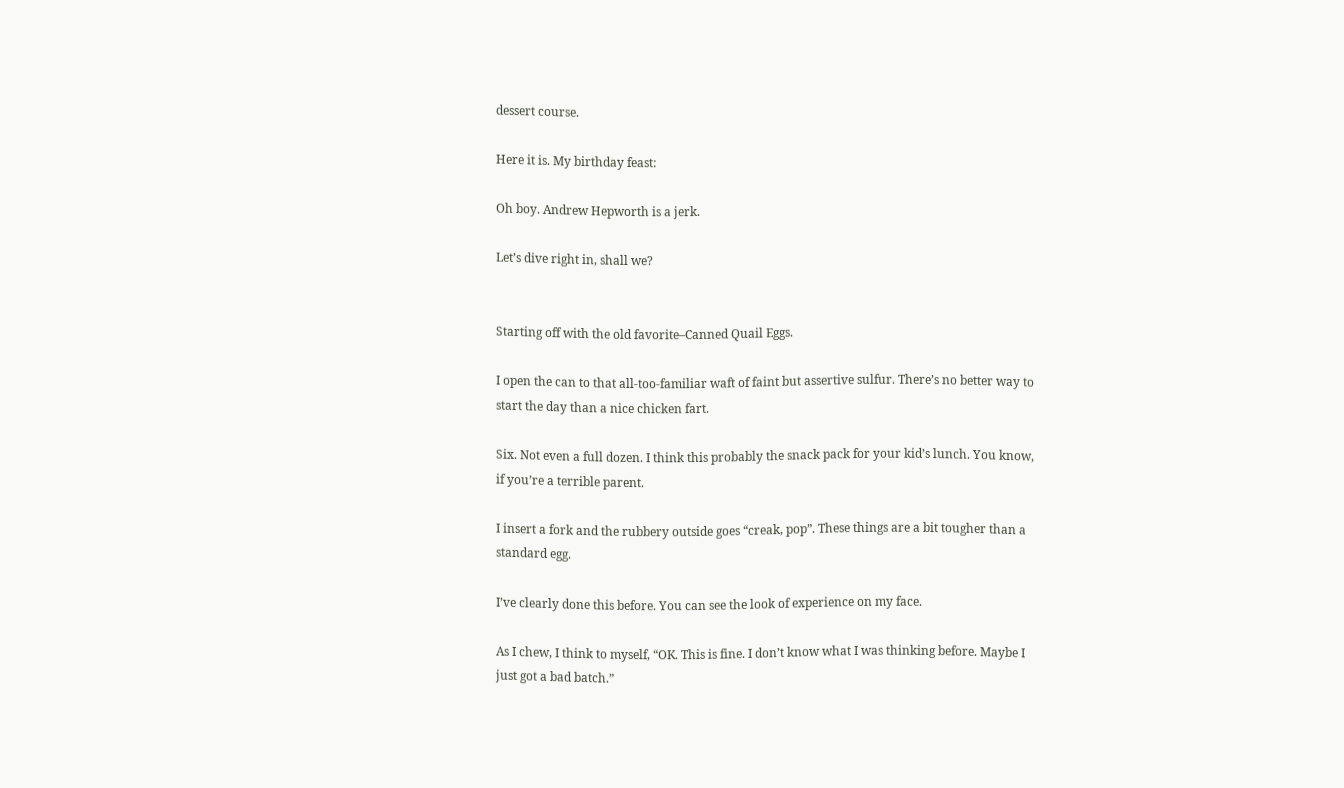dessert course.

Here it is. My birthday feast:

Oh boy. Andrew Hepworth is a jerk.

Let’s dive right in, shall we?


Starting off with the old favorite–Canned Quail Eggs.

I open the can to that all-too-familiar waft of faint but assertive sulfur. There’s no better way to start the day than a nice chicken fart.

Six. Not even a full dozen. I think this probably the snack pack for your kid’s lunch. You know, if you’re a terrible parent.

I insert a fork and the rubbery outside goes “creak, pop”. These things are a bit tougher than a standard egg.

I’ve clearly done this before. You can see the look of experience on my face.

As I chew, I think to myself, “OK. This is fine. I don’t know what I was thinking before. Maybe I just got a bad batch.”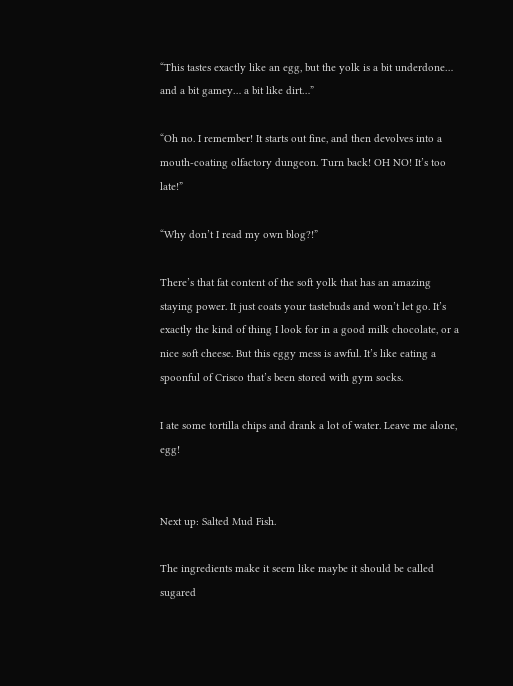“This tastes exactly like an egg, but the yolk is a bit underdone… and a bit gamey… a bit like dirt…”

“Oh no. I remember! It starts out fine, and then devolves into a mouth-coating olfactory dungeon. Turn back! OH NO! It’s too late!”

“Why don’t I read my own blog?!”

There’s that fat content of the soft yolk that has an amazing staying power. It just coats your tastebuds and won’t let go. It’s exactly the kind of thing I look for in a good milk chocolate, or a nice soft cheese. But this eggy mess is awful. It’s like eating a spoonful of Crisco that’s been stored with gym socks.

I ate some tortilla chips and drank a lot of water. Leave me alone, egg!


Next up: Salted Mud Fish.

The ingredients make it seem like maybe it should be called sugared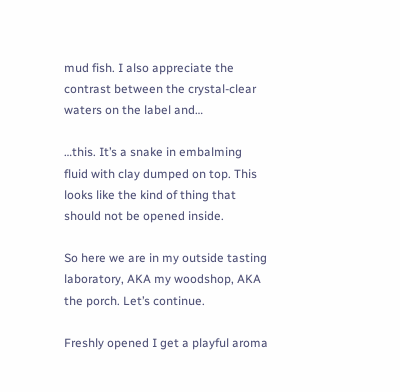mud fish. I also appreciate the contrast between the crystal-clear waters on the label and…

…this. It’s a snake in embalming fluid with clay dumped on top. This looks like the kind of thing that should not be opened inside.

So here we are in my outside tasting laboratory, AKA my woodshop, AKA the porch. Let’s continue.

Freshly opened I get a playful aroma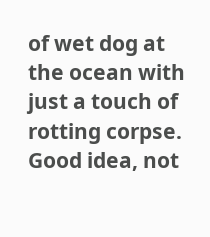of wet dog at the ocean with just a touch of rotting corpse. Good idea, not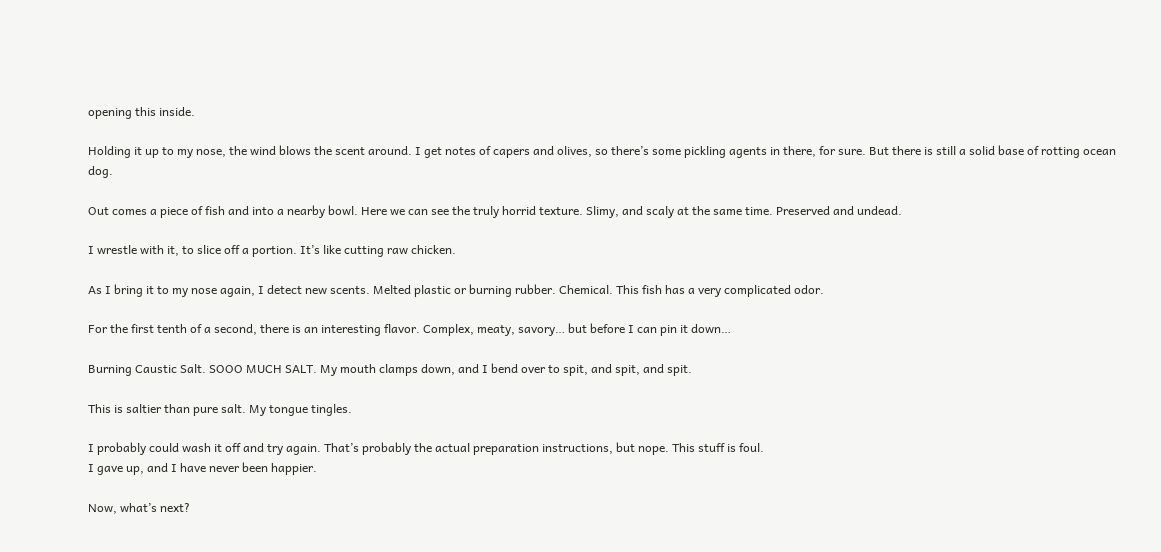opening this inside.

Holding it up to my nose, the wind blows the scent around. I get notes of capers and olives, so there’s some pickling agents in there, for sure. But there is still a solid base of rotting ocean dog.

Out comes a piece of fish and into a nearby bowl. Here we can see the truly horrid texture. Slimy, and scaly at the same time. Preserved and undead.

I wrestle with it, to slice off a portion. It’s like cutting raw chicken.

As I bring it to my nose again, I detect new scents. Melted plastic or burning rubber. Chemical. This fish has a very complicated odor.

For the first tenth of a second, there is an interesting flavor. Complex, meaty, savory… but before I can pin it down…

Burning Caustic Salt. SOOO MUCH SALT. My mouth clamps down, and I bend over to spit, and spit, and spit.

This is saltier than pure salt. My tongue tingles.

I probably could wash it off and try again. That’s probably the actual preparation instructions, but nope. This stuff is foul.
I gave up, and I have never been happier.

Now, what’s next?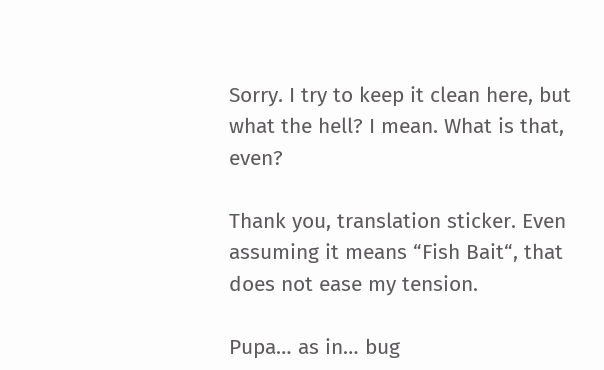Sorry. I try to keep it clean here, but what the hell? I mean. What is that, even?

Thank you, translation sticker. Even assuming it means “Fish Bait“, that does not ease my tension.

Pupa… as in… bug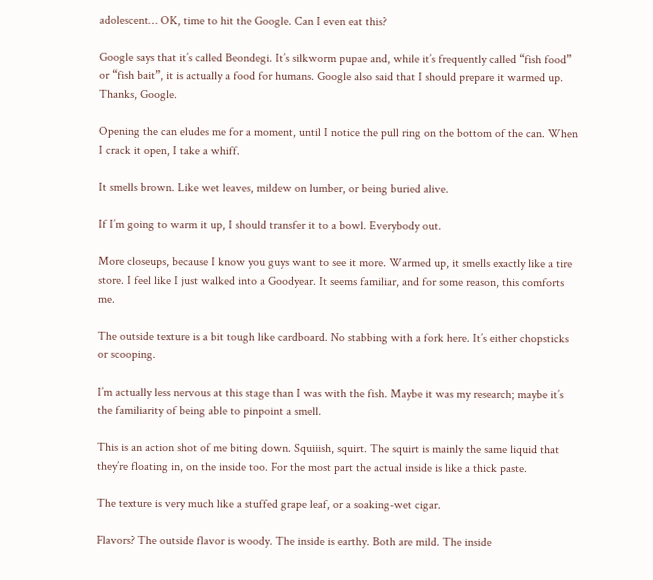adolescent… OK, time to hit the Google. Can I even eat this?

Google says that it’s called Beondegi. It’s silkworm pupae and, while it’s frequently called “fish food” or “fish bait”, it is actually a food for humans. Google also said that I should prepare it warmed up.
Thanks, Google.

Opening the can eludes me for a moment, until I notice the pull ring on the bottom of the can. When I crack it open, I take a whiff.

It smells brown. Like wet leaves, mildew on lumber, or being buried alive.

If I’m going to warm it up, I should transfer it to a bowl. Everybody out.

More closeups, because I know you guys want to see it more. Warmed up, it smells exactly like a tire store. I feel like I just walked into a Goodyear. It seems familiar, and for some reason, this comforts me.

The outside texture is a bit tough like cardboard. No stabbing with a fork here. It’s either chopsticks or scooping.

I’m actually less nervous at this stage than I was with the fish. Maybe it was my research; maybe it’s the familiarity of being able to pinpoint a smell.

This is an action shot of me biting down. Squiiish, squirt. The squirt is mainly the same liquid that they’re floating in, on the inside too. For the most part the actual inside is like a thick paste.

The texture is very much like a stuffed grape leaf, or a soaking-wet cigar.

Flavors? The outside flavor is woody. The inside is earthy. Both are mild. The inside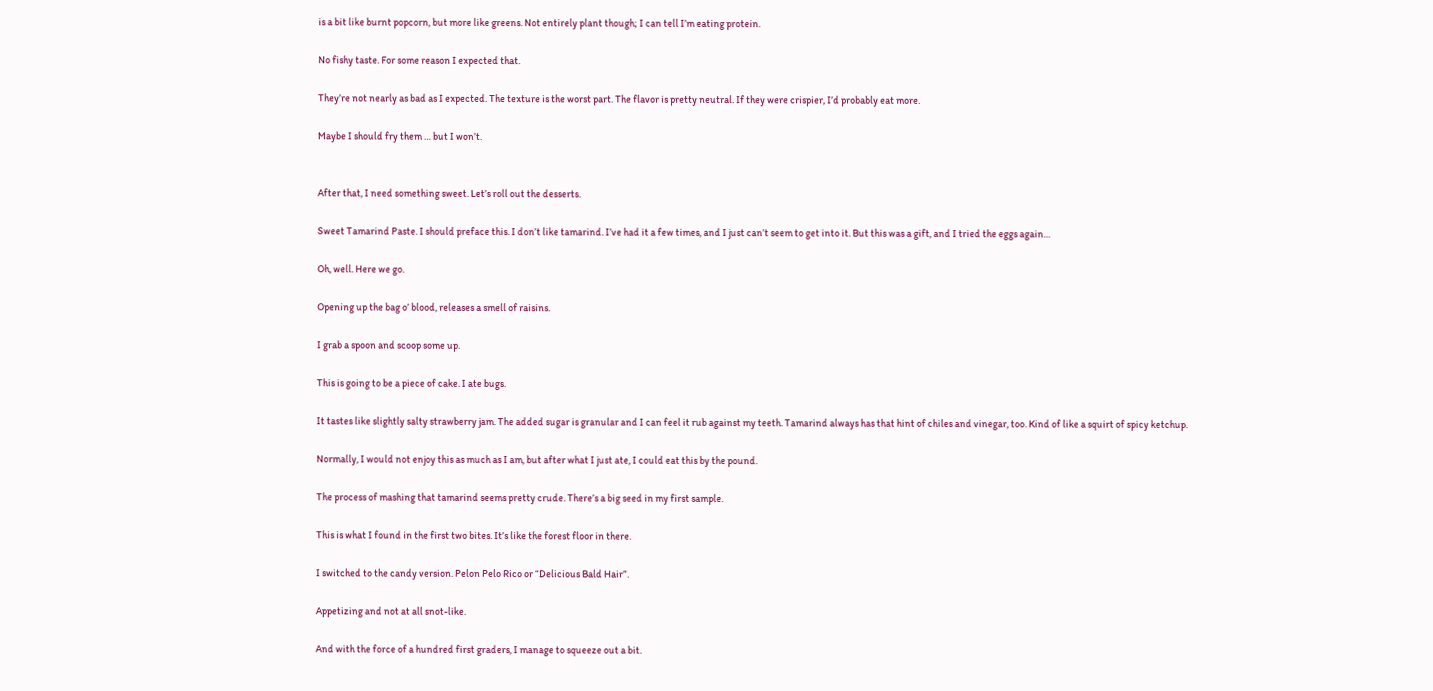is a bit like burnt popcorn, but more like greens. Not entirely plant though; I can tell I’m eating protein.

No fishy taste. For some reason I expected that.

They’re not nearly as bad as I expected. The texture is the worst part. The flavor is pretty neutral. If they were crispier, I’d probably eat more.

Maybe I should fry them … but I won’t.


After that, I need something sweet. Let’s roll out the desserts.

Sweet Tamarind Paste. I should preface this. I don’t like tamarind. I’ve had it a few times, and I just can’t seem to get into it. But this was a gift, and I tried the eggs again…

Oh, well. Here we go.

Opening up the bag o’ blood, releases a smell of raisins.

I grab a spoon and scoop some up.

This is going to be a piece of cake. I ate bugs.

It tastes like slightly salty strawberry jam. The added sugar is granular and I can feel it rub against my teeth. Tamarind always has that hint of chiles and vinegar, too. Kind of like a squirt of spicy ketchup.

Normally, I would not enjoy this as much as I am, but after what I just ate, I could eat this by the pound.

The process of mashing that tamarind seems pretty crude. There’s a big seed in my first sample.

This is what I found in the first two bites. It’s like the forest floor in there.

I switched to the candy version. Pelon Pelo Rico or “Delicious Bald Hair”.

Appetizing and not at all snot-like.

And with the force of a hundred first graders, I manage to squeeze out a bit.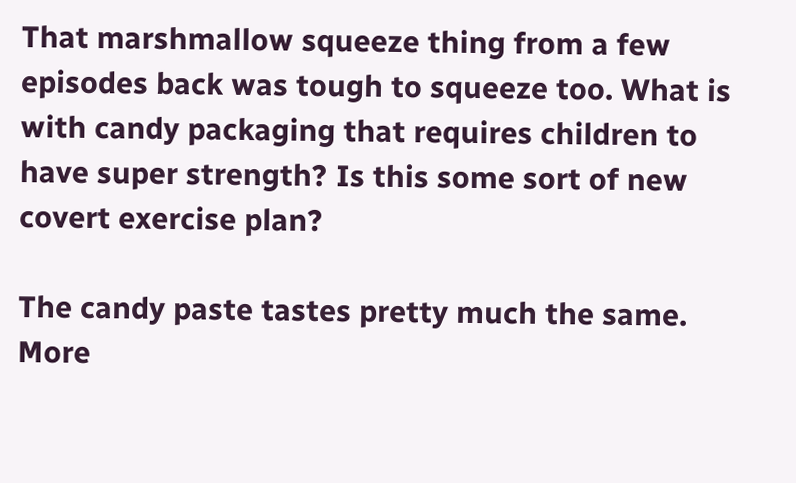That marshmallow squeeze thing from a few episodes back was tough to squeeze too. What is with candy packaging that requires children to have super strength? Is this some sort of new covert exercise plan?

The candy paste tastes pretty much the same. More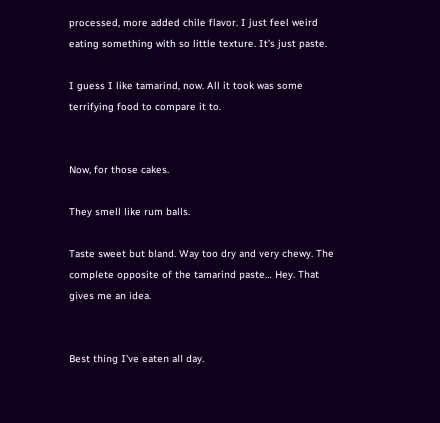processed, more added chile flavor. I just feel weird eating something with so little texture. It’s just paste.

I guess I like tamarind, now. All it took was some terrifying food to compare it to.


Now, for those cakes.

They smell like rum balls.

Taste sweet but bland. Way too dry and very chewy. The complete opposite of the tamarind paste… Hey. That gives me an idea.


Best thing I’ve eaten all day.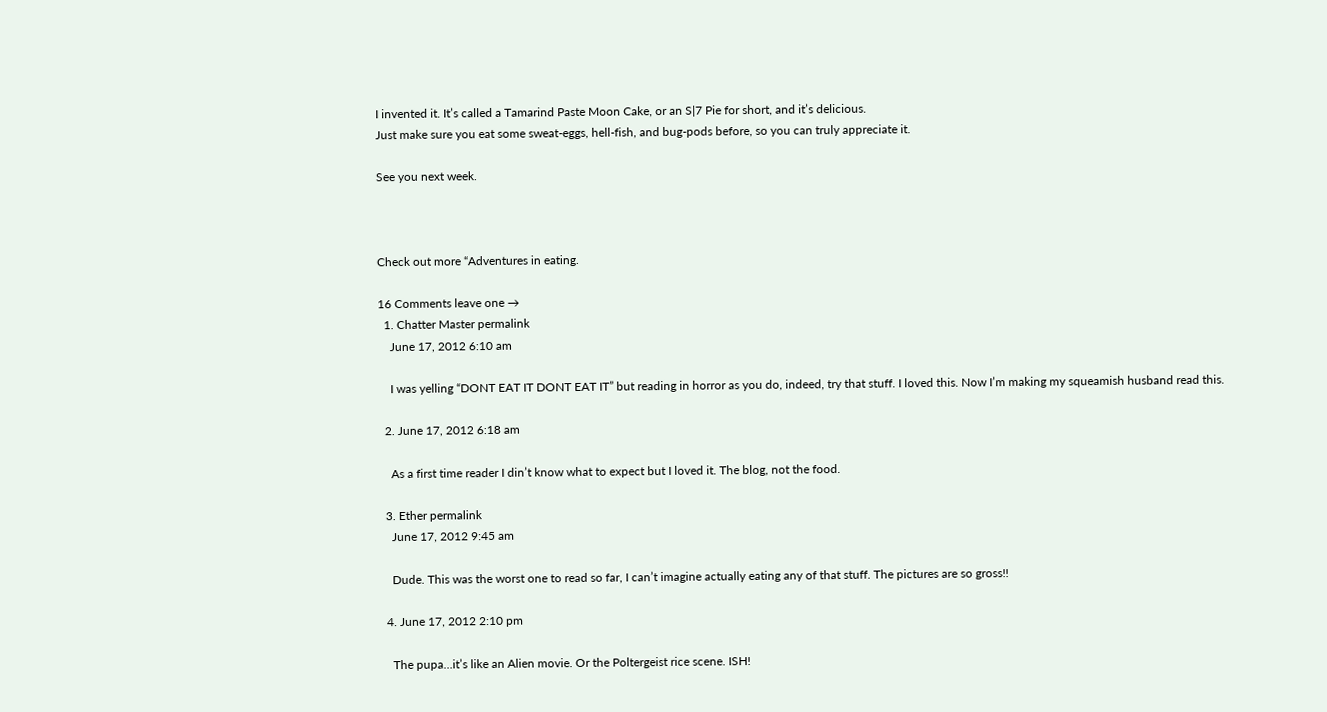I invented it. It’s called a Tamarind Paste Moon Cake, or an S|7 Pie for short, and it’s delicious.
Just make sure you eat some sweat-eggs, hell-fish, and bug-pods before, so you can truly appreciate it.

See you next week.



Check out more “Adventures in eating.

16 Comments leave one →
  1. Chatter Master permalink
    June 17, 2012 6:10 am

    I was yelling “DONT EAT IT DONT EAT IT” but reading in horror as you do, indeed, try that stuff. I loved this. Now I’m making my squeamish husband read this.

  2. June 17, 2012 6:18 am

    As a first time reader I din’t know what to expect but I loved it. The blog, not the food.

  3. Ether permalink
    June 17, 2012 9:45 am

    Dude. This was the worst one to read so far, I can’t imagine actually eating any of that stuff. The pictures are so gross!!

  4. June 17, 2012 2:10 pm

    The pupa…it’s like an Alien movie. Or the Poltergeist rice scene. ISH!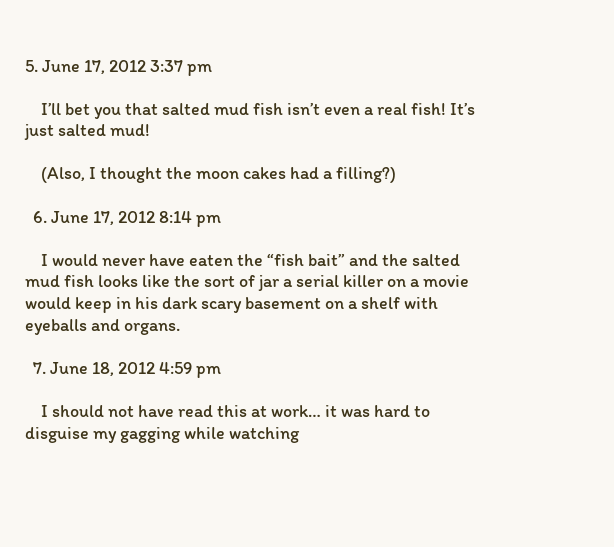5. June 17, 2012 3:37 pm

    I’ll bet you that salted mud fish isn’t even a real fish! It’s just salted mud!

    (Also, I thought the moon cakes had a filling?)

  6. June 17, 2012 8:14 pm

    I would never have eaten the “fish bait” and the salted mud fish looks like the sort of jar a serial killer on a movie would keep in his dark scary basement on a shelf with eyeballs and organs.

  7. June 18, 2012 4:59 pm

    I should not have read this at work… it was hard to disguise my gagging while watching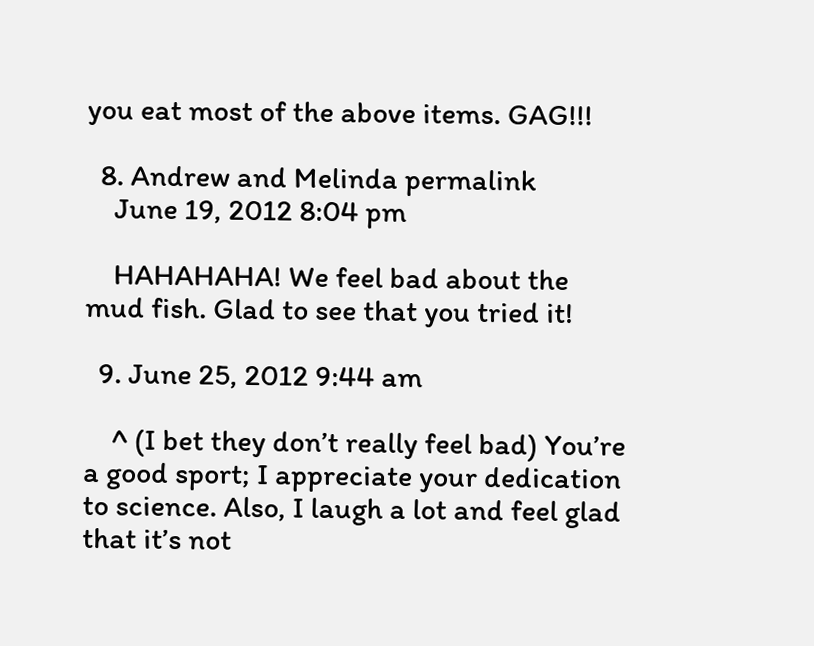you eat most of the above items. GAG!!!

  8. Andrew and Melinda permalink
    June 19, 2012 8:04 pm

    HAHAHAHA! We feel bad about the mud fish. Glad to see that you tried it!

  9. June 25, 2012 9:44 am

    ^ (I bet they don’t really feel bad) You’re a good sport; I appreciate your dedication to science. Also, I laugh a lot and feel glad that it’s not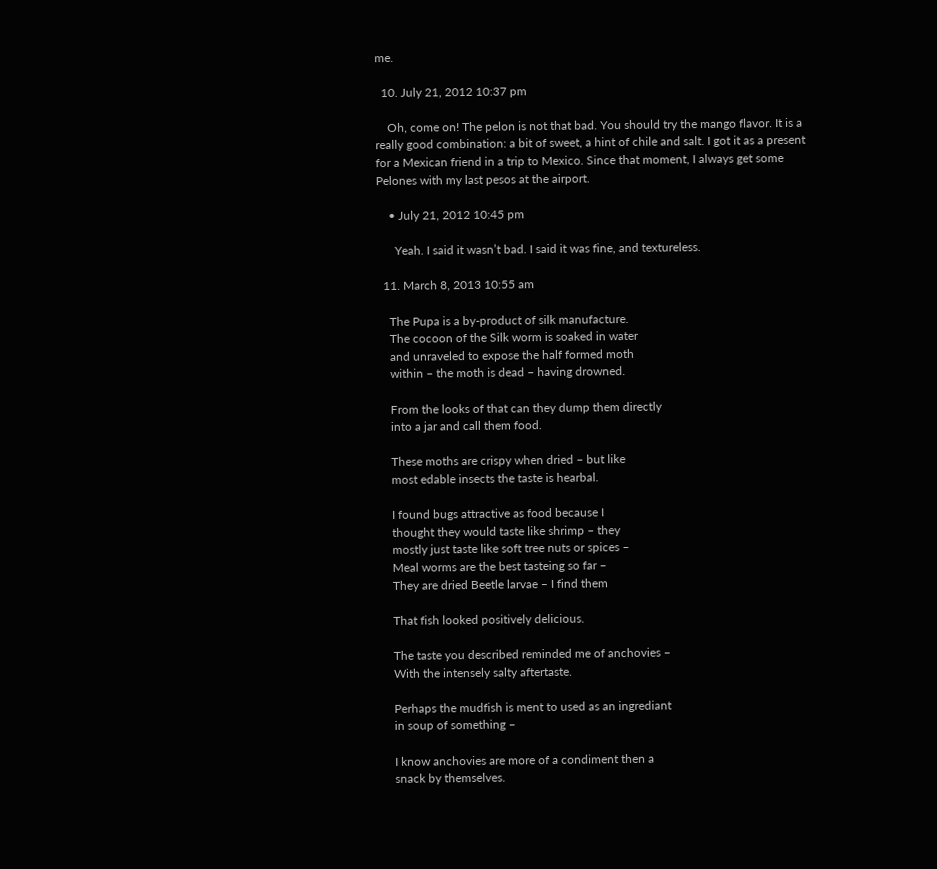me.

  10. July 21, 2012 10:37 pm

    Oh, come on! The pelon is not that bad. You should try the mango flavor. It is a really good combination: a bit of sweet, a hint of chile and salt. I got it as a present for a Mexican friend in a trip to Mexico. Since that moment, I always get some Pelones with my last pesos at the airport.

    • July 21, 2012 10:45 pm

      Yeah. I said it wasn’t bad. I said it was fine, and textureless.

  11. March 8, 2013 10:55 am

    The Pupa is a by-product of silk manufacture.
    The cocoon of the Silk worm is soaked in water
    and unraveled to expose the half formed moth
    within – the moth is dead – having drowned.

    From the looks of that can they dump them directly
    into a jar and call them food.

    These moths are crispy when dried – but like
    most edable insects the taste is hearbal.

    I found bugs attractive as food because I
    thought they would taste like shrimp – they
    mostly just taste like soft tree nuts or spices –
    Meal worms are the best tasteing so far –
    They are dried Beetle larvae – I find them

    That fish looked positively delicious.

    The taste you described reminded me of anchovies –
    With the intensely salty aftertaste.

    Perhaps the mudfish is ment to used as an ingrediant
    in soup of something –

    I know anchovies are more of a condiment then a
    snack by themselves.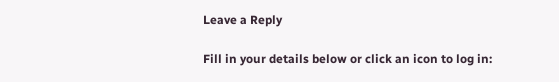Leave a Reply

Fill in your details below or click an icon to log in: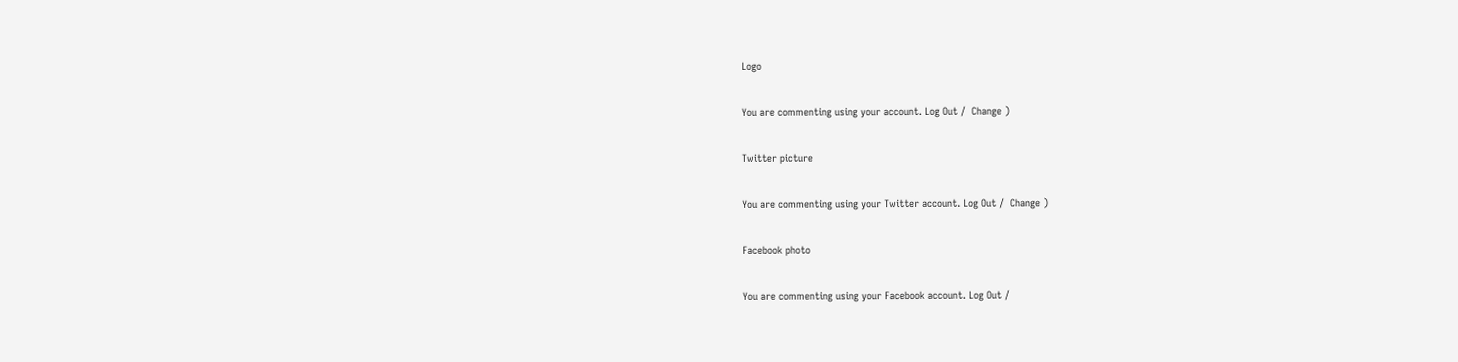Logo

You are commenting using your account. Log Out /  Change )

Twitter picture

You are commenting using your Twitter account. Log Out /  Change )

Facebook photo

You are commenting using your Facebook account. Log Out /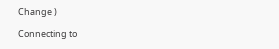Change )

Connecting to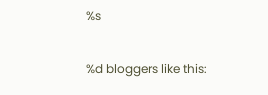%s

%d bloggers like this: